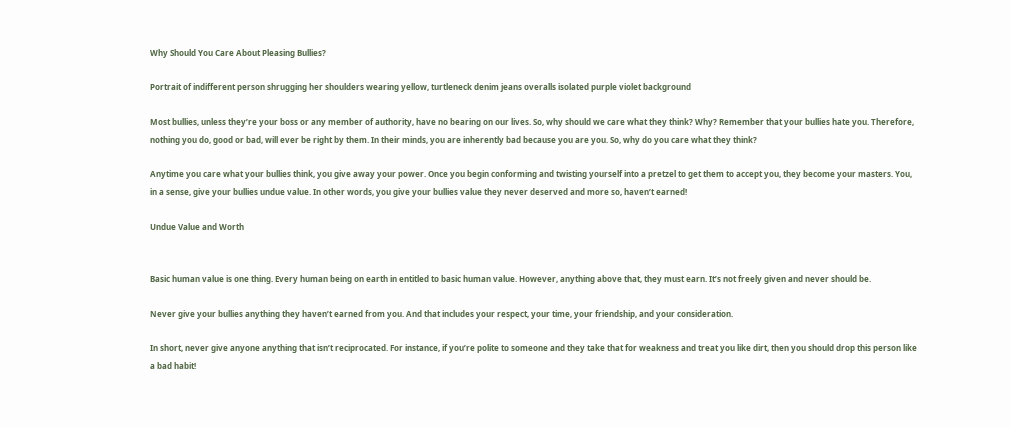Why Should You Care About Pleasing Bullies?

Portrait of indifferent person shrugging her shoulders wearing yellow, turtleneck denim jeans overalls isolated purple violet background

Most bullies, unless they’re your boss or any member of authority, have no bearing on our lives. So, why should we care what they think? Why? Remember that your bullies hate you. Therefore, nothing you do, good or bad, will ever be right by them. In their minds, you are inherently bad because you are you. So, why do you care what they think?

Anytime you care what your bullies think, you give away your power. Once you begin conforming and twisting yourself into a pretzel to get them to accept you, they become your masters. You, in a sense, give your bullies undue value. In other words, you give your bullies value they never deserved and more so, haven’t earned!

Undue Value and Worth


Basic human value is one thing. Every human being on earth in entitled to basic human value. However, anything above that, they must earn. It’s not freely given and never should be.

Never give your bullies anything they haven’t earned from you. And that includes your respect, your time, your friendship, and your consideration.

In short, never give anyone anything that isn’t reciprocated. For instance, if you’re polite to someone and they take that for weakness and treat you like dirt, then you should drop this person like a bad habit!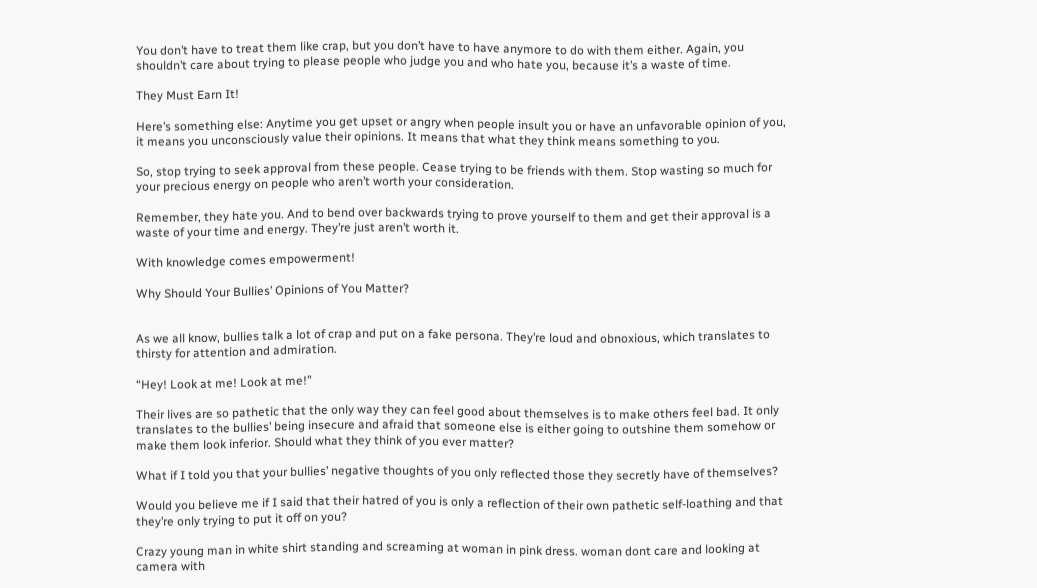You don’t have to treat them like crap, but you don’t have to have anymore to do with them either. Again, you shouldn’t care about trying to please people who judge you and who hate you, because it’s a waste of time.

They Must Earn It!

Here’s something else: Anytime you get upset or angry when people insult you or have an unfavorable opinion of you, it means you unconsciously value their opinions. It means that what they think means something to you.

So, stop trying to seek approval from these people. Cease trying to be friends with them. Stop wasting so much for your precious energy on people who aren’t worth your consideration.

Remember, they hate you. And to bend over backwards trying to prove yourself to them and get their approval is a waste of your time and energy. They’re just aren’t worth it.

With knowledge comes empowerment!

Why Should Your Bullies’ Opinions of You Matter?


As we all know, bullies talk a lot of crap and put on a fake persona. They’re loud and obnoxious, which translates to thirsty for attention and admiration.

“Hey! Look at me! Look at me!”

Their lives are so pathetic that the only way they can feel good about themselves is to make others feel bad. It only translates to the bullies’ being insecure and afraid that someone else is either going to outshine them somehow or make them look inferior. Should what they think of you ever matter?

What if I told you that your bullies’ negative thoughts of you only reflected those they secretly have of themselves?

Would you believe me if I said that their hatred of you is only a reflection of their own pathetic self-loathing and that they’re only trying to put it off on you?

Crazy young man in white shirt standing and screaming at woman in pink dress. woman dont care and looking at camera with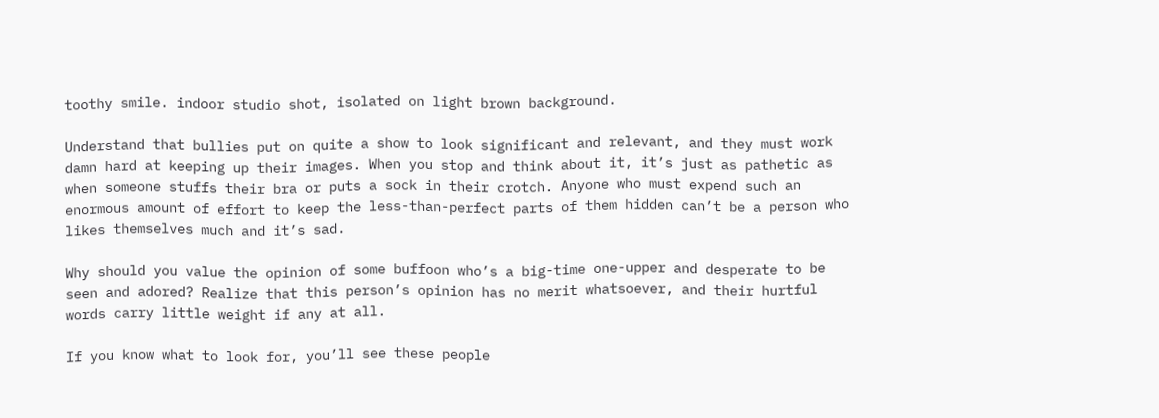toothy smile. indoor studio shot, isolated on light brown background.

Understand that bullies put on quite a show to look significant and relevant, and they must work damn hard at keeping up their images. When you stop and think about it, it’s just as pathetic as when someone stuffs their bra or puts a sock in their crotch. Anyone who must expend such an enormous amount of effort to keep the less-than-perfect parts of them hidden can’t be a person who likes themselves much and it’s sad.

Why should you value the opinion of some buffoon who’s a big-time one-upper and desperate to be seen and adored? Realize that this person’s opinion has no merit whatsoever, and their hurtful words carry little weight if any at all.

If you know what to look for, you’ll see these people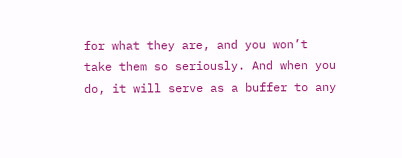for what they are, and you won’t take them so seriously. And when you do, it will serve as a buffer to any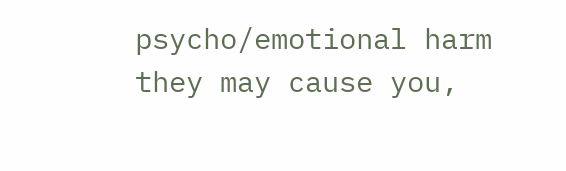psycho/emotional harm they may cause you,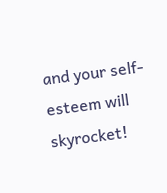and your self-esteem will skyrocket!